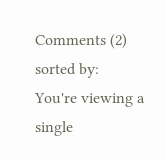Comments (2)
sorted by:
You're viewing a single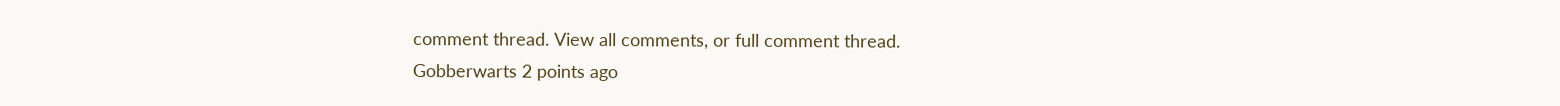comment thread. View all comments, or full comment thread.
Gobberwarts 2 points ago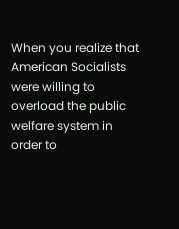When you realize that American Socialists were willing to overload the public welfare system in order to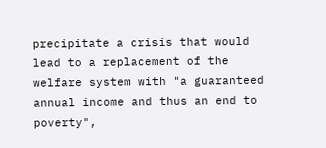precipitate a crisis that would lead to a replacement of the welfare system with "a guaranteed annual income and thus an end to poverty",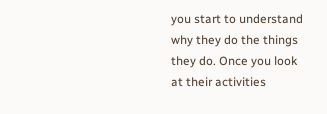you start to understand why they do the things they do. Once you look at their activities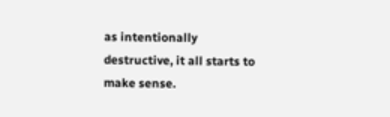as intentionally destructive, it all starts to make sense.